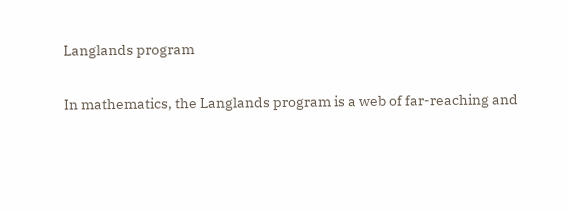Langlands program

In mathematics, the Langlands program is a web of far-reaching and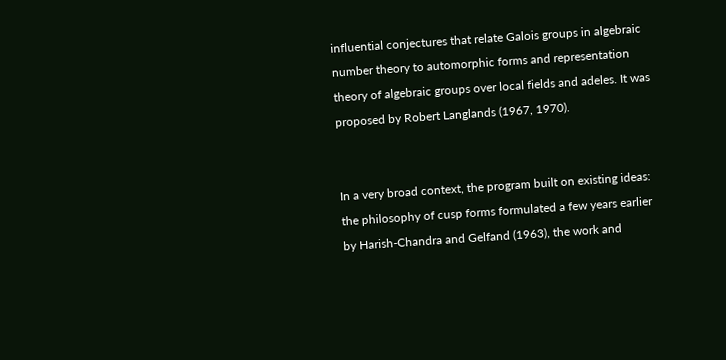influential conjectures that relate Galois groups in algebraic number theory to automorphic forms and representation theory of algebraic groups over local fields and adeles. It was proposed by Robert Langlands (1967, 1970).


In a very broad context, the program built on existing ideas: the philosophy of cusp forms formulated a few years earlier by Harish-Chandra and Gelfand (1963), the work and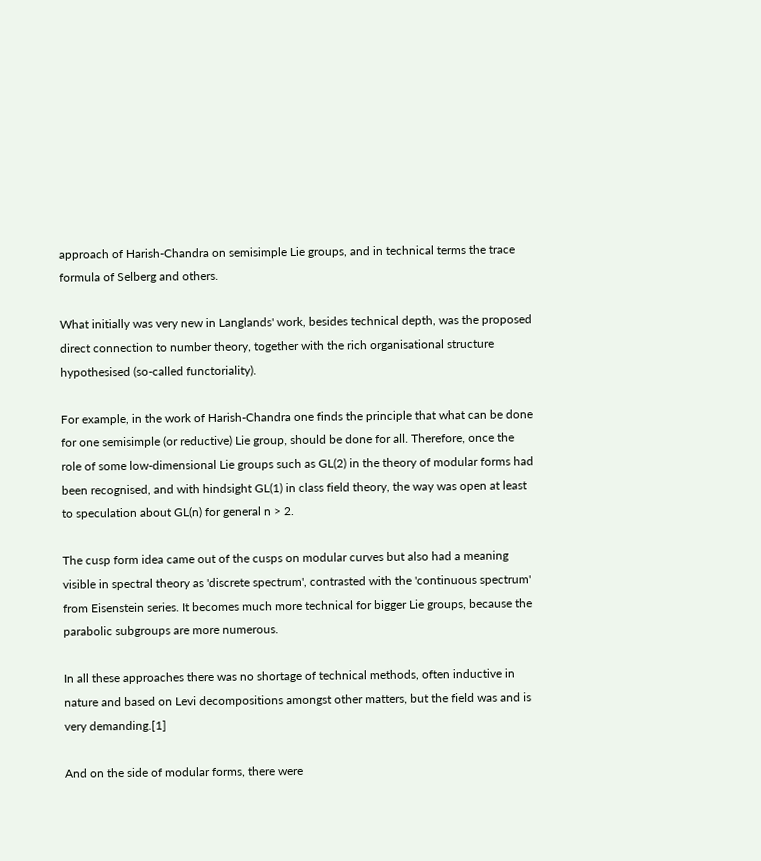approach of Harish-Chandra on semisimple Lie groups, and in technical terms the trace formula of Selberg and others.

What initially was very new in Langlands' work, besides technical depth, was the proposed direct connection to number theory, together with the rich organisational structure hypothesised (so-called functoriality).

For example, in the work of Harish-Chandra one finds the principle that what can be done for one semisimple (or reductive) Lie group, should be done for all. Therefore, once the role of some low-dimensional Lie groups such as GL(2) in the theory of modular forms had been recognised, and with hindsight GL(1) in class field theory, the way was open at least to speculation about GL(n) for general n > 2.

The cusp form idea came out of the cusps on modular curves but also had a meaning visible in spectral theory as 'discrete spectrum', contrasted with the 'continuous spectrum' from Eisenstein series. It becomes much more technical for bigger Lie groups, because the parabolic subgroups are more numerous.

In all these approaches there was no shortage of technical methods, often inductive in nature and based on Levi decompositions amongst other matters, but the field was and is very demanding.[1]

And on the side of modular forms, there were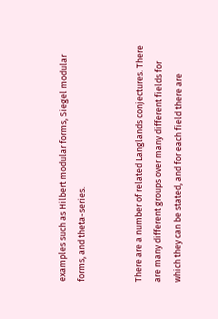examples such as Hilbert modular forms, Siegel modular forms, and theta-series.


There are a number of related Langlands conjectures. There are many different groups over many different fields for which they can be stated, and for each field there are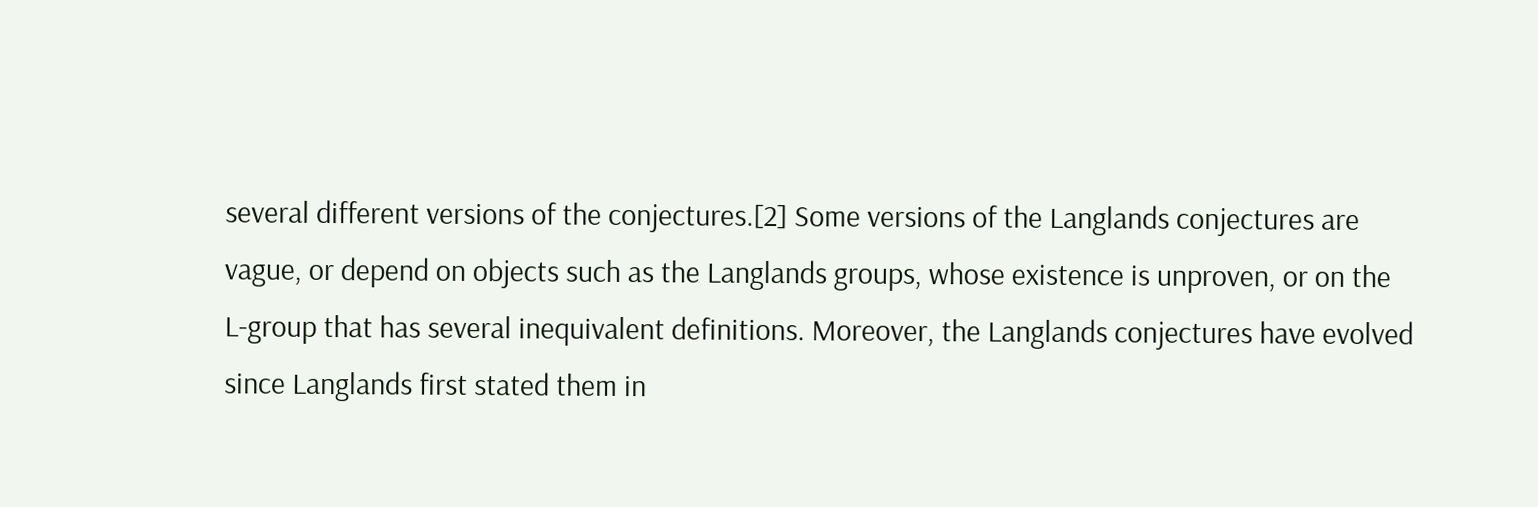several different versions of the conjectures.[2] Some versions of the Langlands conjectures are vague, or depend on objects such as the Langlands groups, whose existence is unproven, or on the L-group that has several inequivalent definitions. Moreover, the Langlands conjectures have evolved since Langlands first stated them in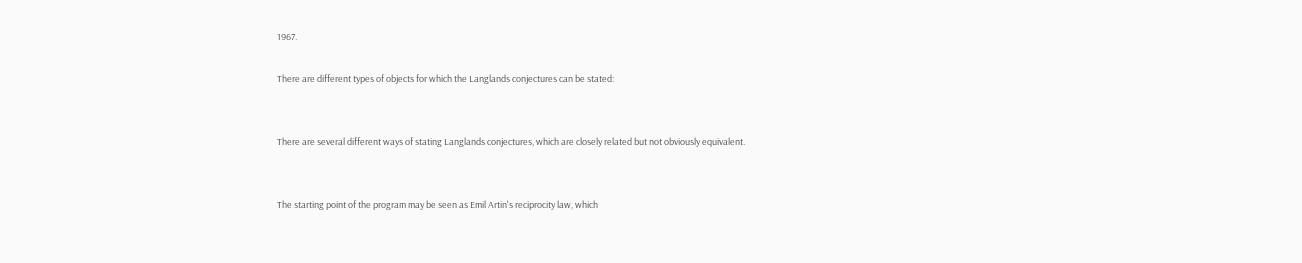1967.

There are different types of objects for which the Langlands conjectures can be stated:


There are several different ways of stating Langlands conjectures, which are closely related but not obviously equivalent.


The starting point of the program may be seen as Emil Artin's reciprocity law, which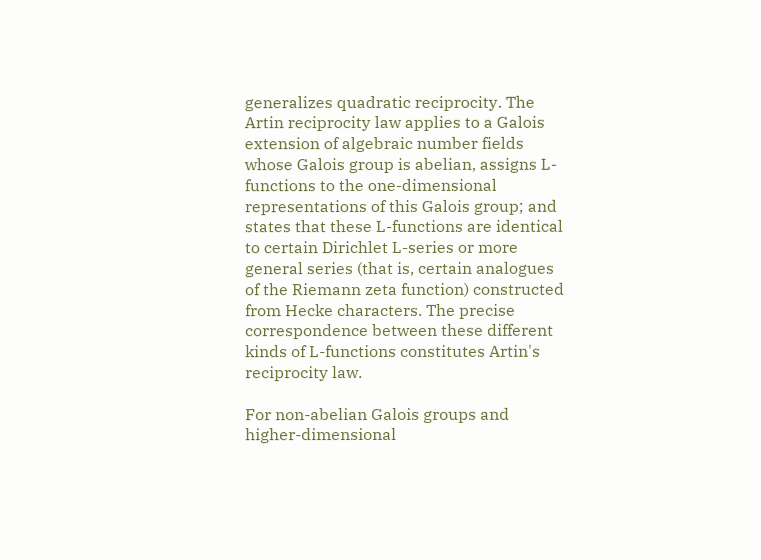generalizes quadratic reciprocity. The Artin reciprocity law applies to a Galois extension of algebraic number fields whose Galois group is abelian, assigns L-functions to the one-dimensional representations of this Galois group; and states that these L-functions are identical to certain Dirichlet L-series or more general series (that is, certain analogues of the Riemann zeta function) constructed from Hecke characters. The precise correspondence between these different kinds of L-functions constitutes Artin's reciprocity law.

For non-abelian Galois groups and higher-dimensional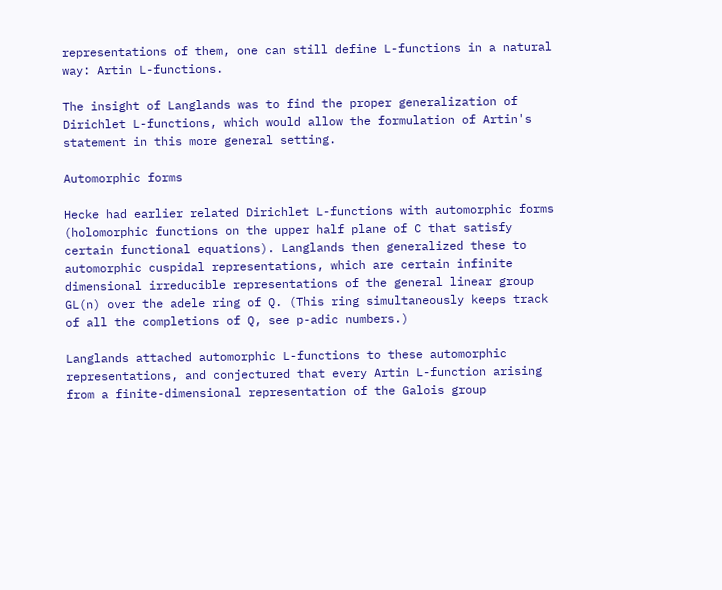representations of them, one can still define L-functions in a natural way: Artin L-functions.

The insight of Langlands was to find the proper generalization of Dirichlet L-functions, which would allow the formulation of Artin's statement in this more general setting.

Automorphic forms

Hecke had earlier related Dirichlet L-functions with automorphic forms (holomorphic functions on the upper half plane of C that satisfy certain functional equations). Langlands then generalized these to automorphic cuspidal representations, which are certain infinite dimensional irreducible representations of the general linear group GL(n) over the adele ring of Q. (This ring simultaneously keeps track of all the completions of Q, see p-adic numbers.)

Langlands attached automorphic L-functions to these automorphic representations, and conjectured that every Artin L-function arising from a finite-dimensional representation of the Galois group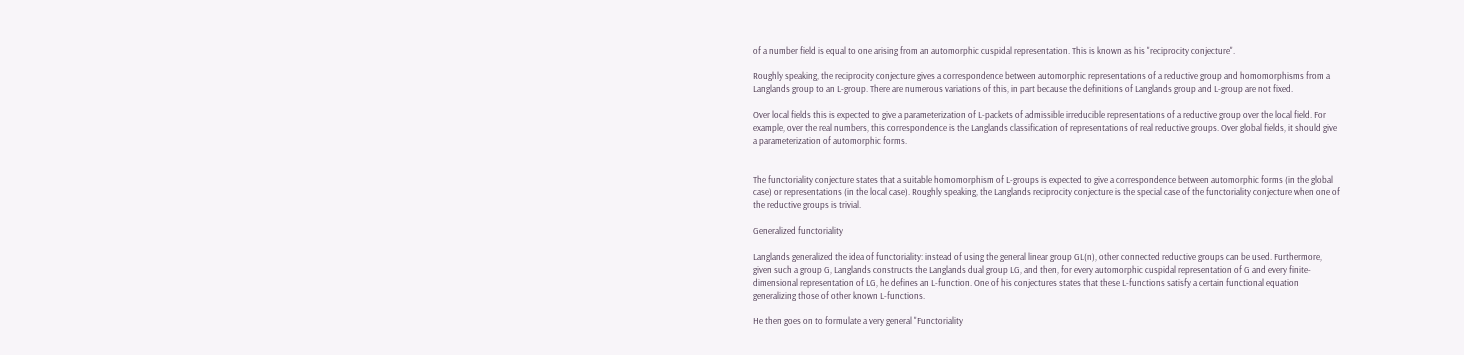of a number field is equal to one arising from an automorphic cuspidal representation. This is known as his "reciprocity conjecture".

Roughly speaking, the reciprocity conjecture gives a correspondence between automorphic representations of a reductive group and homomorphisms from a Langlands group to an L-group. There are numerous variations of this, in part because the definitions of Langlands group and L-group are not fixed.

Over local fields this is expected to give a parameterization of L-packets of admissible irreducible representations of a reductive group over the local field. For example, over the real numbers, this correspondence is the Langlands classification of representations of real reductive groups. Over global fields, it should give a parameterization of automorphic forms.


The functoriality conjecture states that a suitable homomorphism of L-groups is expected to give a correspondence between automorphic forms (in the global case) or representations (in the local case). Roughly speaking, the Langlands reciprocity conjecture is the special case of the functoriality conjecture when one of the reductive groups is trivial.

Generalized functoriality

Langlands generalized the idea of functoriality: instead of using the general linear group GL(n), other connected reductive groups can be used. Furthermore, given such a group G, Langlands constructs the Langlands dual group LG, and then, for every automorphic cuspidal representation of G and every finite-dimensional representation of LG, he defines an L-function. One of his conjectures states that these L-functions satisfy a certain functional equation generalizing those of other known L-functions.

He then goes on to formulate a very general "Functoriality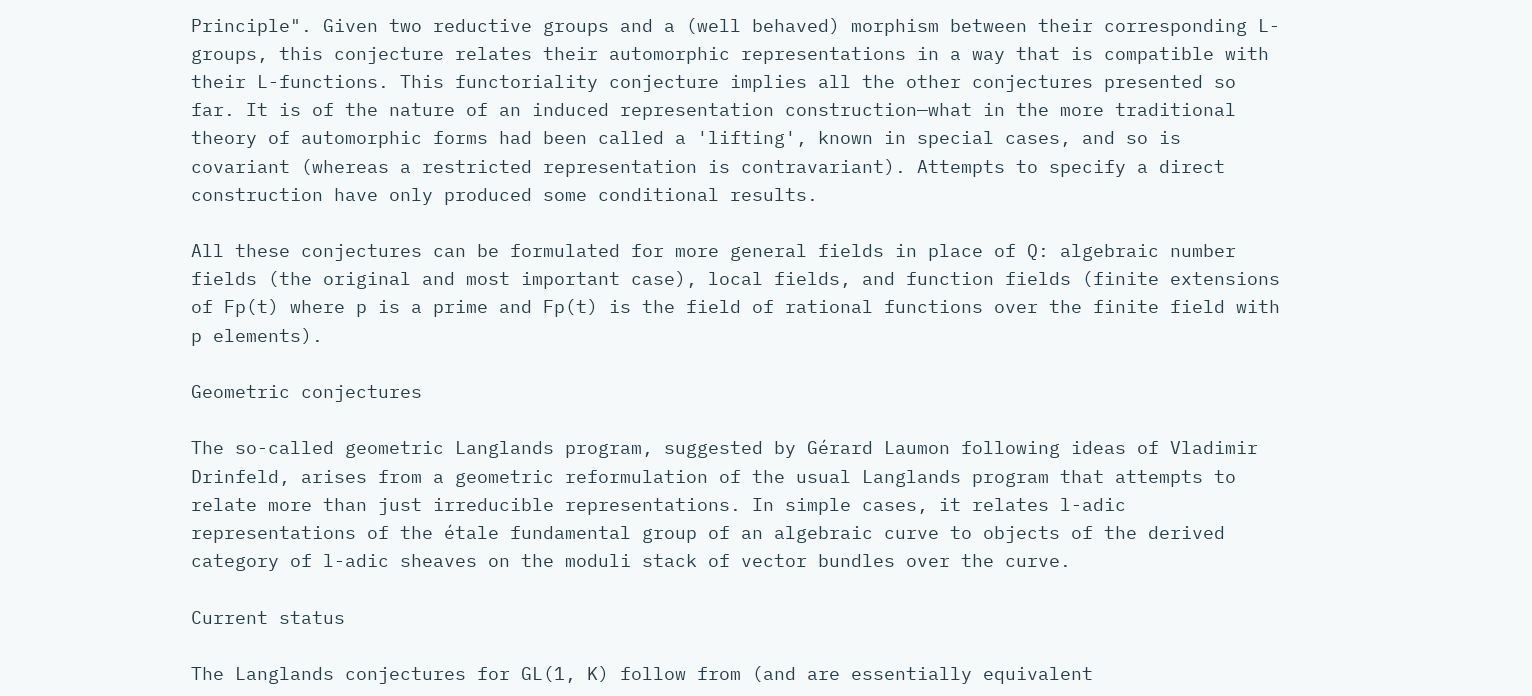Principle". Given two reductive groups and a (well behaved) morphism between their corresponding L-groups, this conjecture relates their automorphic representations in a way that is compatible with their L-functions. This functoriality conjecture implies all the other conjectures presented so far. It is of the nature of an induced representation construction—what in the more traditional theory of automorphic forms had been called a 'lifting', known in special cases, and so is covariant (whereas a restricted representation is contravariant). Attempts to specify a direct construction have only produced some conditional results.

All these conjectures can be formulated for more general fields in place of Q: algebraic number fields (the original and most important case), local fields, and function fields (finite extensions of Fp(t) where p is a prime and Fp(t) is the field of rational functions over the finite field with p elements).

Geometric conjectures

The so-called geometric Langlands program, suggested by Gérard Laumon following ideas of Vladimir Drinfeld, arises from a geometric reformulation of the usual Langlands program that attempts to relate more than just irreducible representations. In simple cases, it relates l-adic representations of the étale fundamental group of an algebraic curve to objects of the derived category of l-adic sheaves on the moduli stack of vector bundles over the curve.

Current status

The Langlands conjectures for GL(1, K) follow from (and are essentially equivalent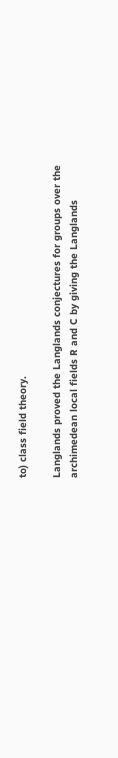to) class field theory.

Langlands proved the Langlands conjectures for groups over the archimedean local fields R and C by giving the Langlands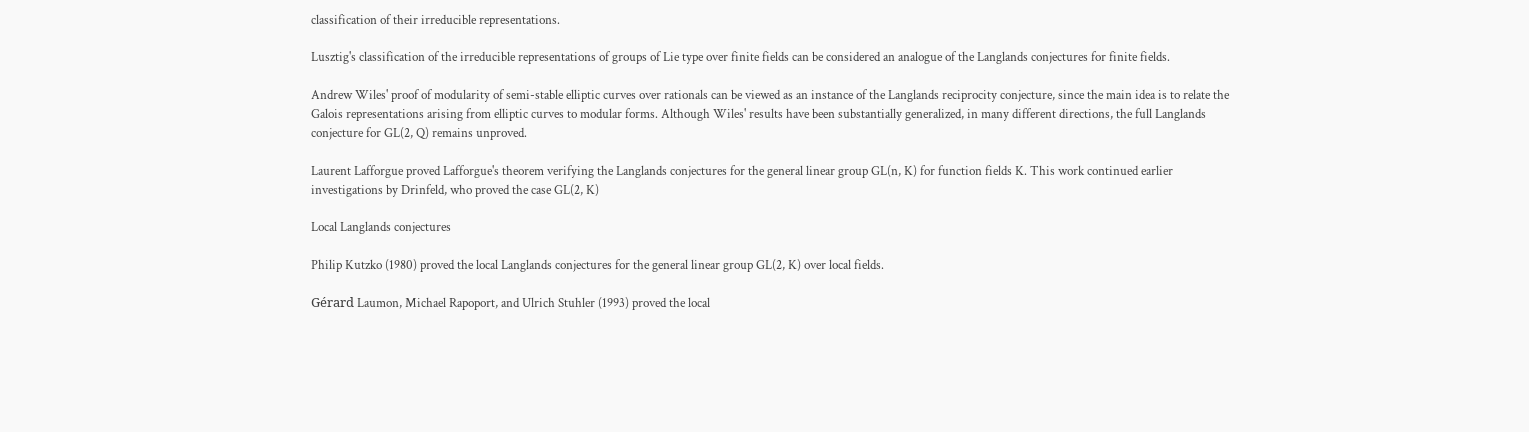classification of their irreducible representations.

Lusztig's classification of the irreducible representations of groups of Lie type over finite fields can be considered an analogue of the Langlands conjectures for finite fields.

Andrew Wiles' proof of modularity of semi-stable elliptic curves over rationals can be viewed as an instance of the Langlands reciprocity conjecture, since the main idea is to relate the Galois representations arising from elliptic curves to modular forms. Although Wiles' results have been substantially generalized, in many different directions, the full Langlands conjecture for GL(2, Q) remains unproved.

Laurent Lafforgue proved Lafforgue's theorem verifying the Langlands conjectures for the general linear group GL(n, K) for function fields K. This work continued earlier investigations by Drinfeld, who proved the case GL(2, K)

Local Langlands conjectures

Philip Kutzko (1980) proved the local Langlands conjectures for the general linear group GL(2, K) over local fields.

Gérard Laumon, Michael Rapoport, and Ulrich Stuhler (1993) proved the local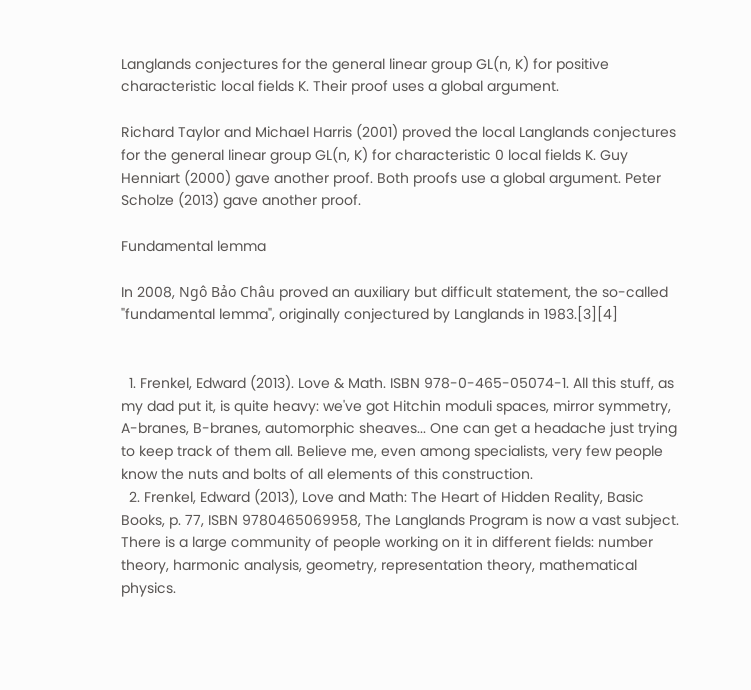Langlands conjectures for the general linear group GL(n, K) for positive characteristic local fields K. Their proof uses a global argument.

Richard Taylor and Michael Harris (2001) proved the local Langlands conjectures for the general linear group GL(n, K) for characteristic 0 local fields K. Guy Henniart (2000) gave another proof. Both proofs use a global argument. Peter Scholze (2013) gave another proof.

Fundamental lemma

In 2008, Ngô Bảo Châu proved an auxiliary but difficult statement, the so-called "fundamental lemma", originally conjectured by Langlands in 1983.[3][4]


  1. Frenkel, Edward (2013). Love & Math. ISBN 978-0-465-05074-1. All this stuff, as my dad put it, is quite heavy: we've got Hitchin moduli spaces, mirror symmetry, A-branes, B-branes, automorphic sheaves... One can get a headache just trying to keep track of them all. Believe me, even among specialists, very few people know the nuts and bolts of all elements of this construction.
  2. Frenkel, Edward (2013), Love and Math: The Heart of Hidden Reality, Basic Books, p. 77, ISBN 9780465069958, The Langlands Program is now a vast subject. There is a large community of people working on it in different fields: number theory, harmonic analysis, geometry, representation theory, mathematical physics.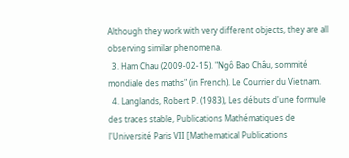Although they work with very different objects, they are all observing similar phenomena.
  3. Ham Chau (2009-02-15). "Ngô Bao Châu, sommité mondiale des maths" (in French). Le Courrier du Vietnam.
  4. Langlands, Robert P. (1983), Les débuts d'une formule des traces stable, Publications Mathématiques de l'Université Paris VII [Mathematical Publications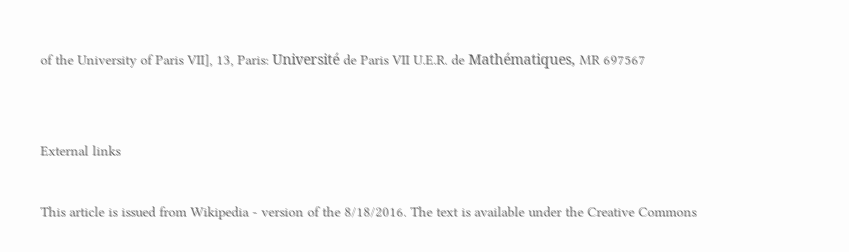of the University of Paris VII], 13, Paris: Université de Paris VII U.E.R. de Mathématiques, MR 697567


External links

This article is issued from Wikipedia - version of the 8/18/2016. The text is available under the Creative Commons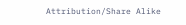Attribution/Share Alike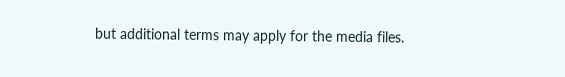but additional terms may apply for the media files.